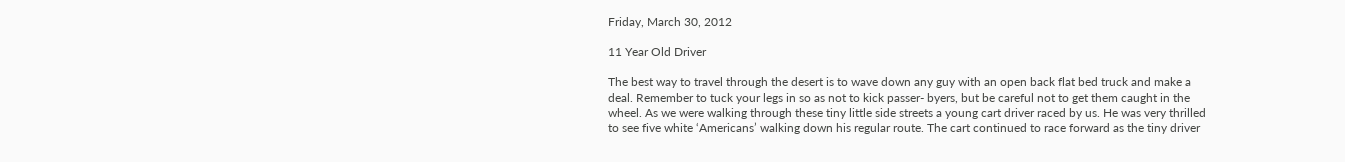Friday, March 30, 2012

11 Year Old Driver

The best way to travel through the desert is to wave down any guy with an open back flat bed truck and make a deal. Remember to tuck your legs in so as not to kick passer- byers, but be careful not to get them caught in the wheel. As we were walking through these tiny little side streets a young cart driver raced by us. He was very thrilled to see five white ‘Americans’ walking down his regular route. The cart continued to race forward as the tiny driver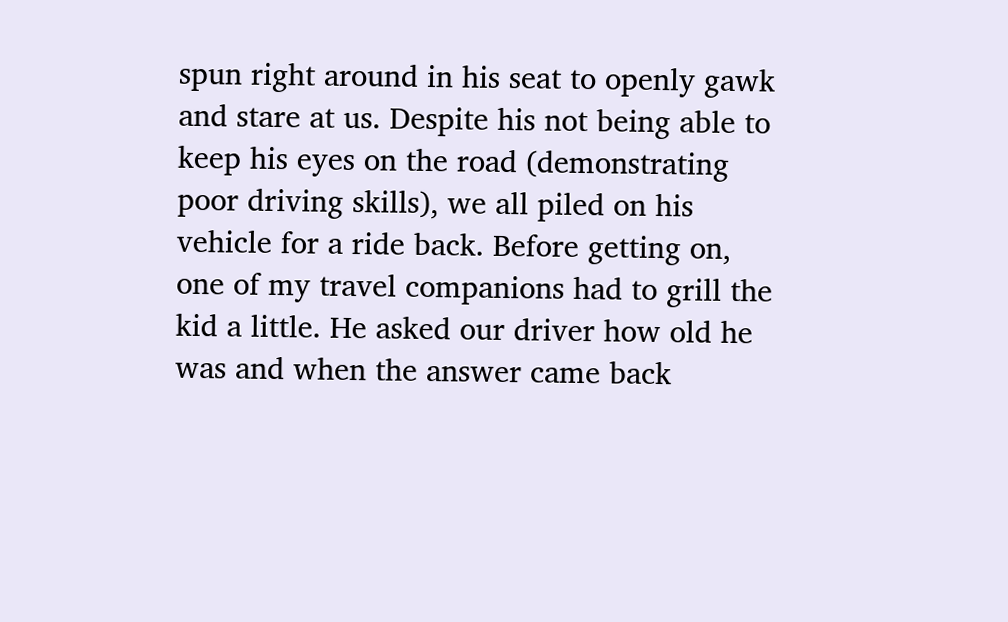spun right around in his seat to openly gawk and stare at us. Despite his not being able to keep his eyes on the road (demonstrating poor driving skills), we all piled on his vehicle for a ride back. Before getting on, one of my travel companions had to grill the kid a little. He asked our driver how old he was and when the answer came back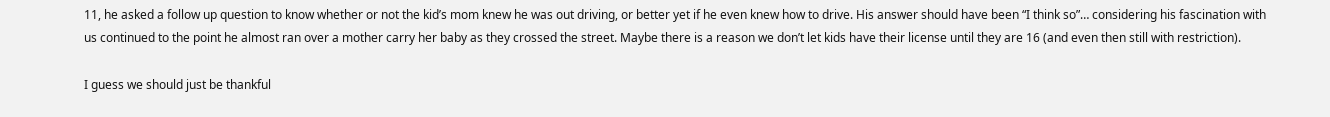11, he asked a follow up question to know whether or not the kid’s mom knew he was out driving, or better yet if he even knew how to drive. His answer should have been “I think so”… considering his fascination with us continued to the point he almost ran over a mother carry her baby as they crossed the street. Maybe there is a reason we don’t let kids have their license until they are 16 (and even then still with restriction).

I guess we should just be thankful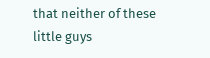that neither of these little guys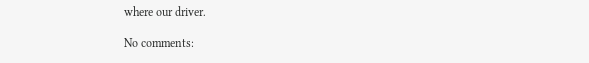where our driver.

No comments: